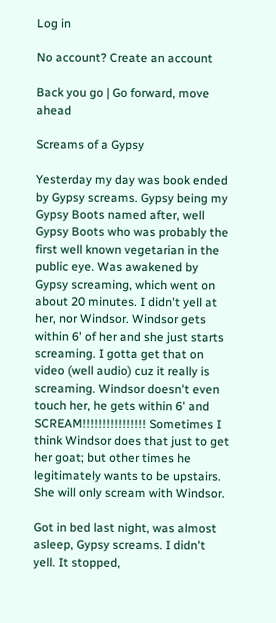Log in

No account? Create an account

Back you go | Go forward, move ahead

Screams of a Gypsy

Yesterday my day was book ended by Gypsy screams. Gypsy being my Gypsy Boots named after, well Gypsy Boots who was probably the first well known vegetarian in the public eye. Was awakened by Gypsy screaming, which went on about 20 minutes. I didn't yell at her, nor Windsor. Windsor gets within 6' of her and she just starts screaming. I gotta get that on video (well audio) cuz it really is screaming. Windsor doesn't even touch her, he gets within 6' and SCREAM!!!!!!!!!!!!!!!! Sometimes I think Windsor does that just to get her goat; but other times he legitimately wants to be upstairs. She will only scream with Windsor.

Got in bed last night, was almost asleep, Gypsy screams. I didn't yell. It stopped,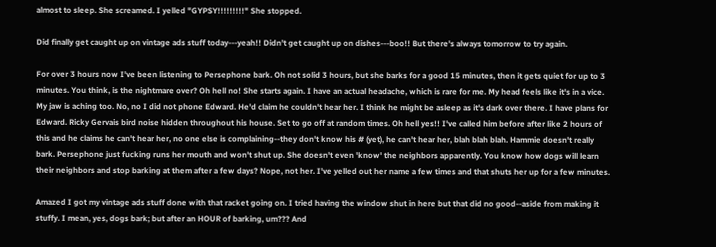almost to sleep. She screamed. I yelled "GYPSY!!!!!!!!!" She stopped.

Did finally get caught up on vintage ads stuff today---yeah!! Didn't get caught up on dishes---boo!! But there's always tomorrow to try again.

For over 3 hours now I've been listening to Persephone bark. Oh not solid 3 hours, but she barks for a good 15 minutes, then it gets quiet for up to 3 minutes. You think, is the nightmare over? Oh hell no! She starts again. I have an actual headache, which is rare for me. My head feels like it's in a vice. My jaw is aching too. No, no I did not phone Edward. He'd claim he couldn't hear her. I think he might be asleep as it's dark over there. I have plans for Edward. Ricky Gervais bird noise hidden throughout his house. Set to go off at random times. Oh hell yes!! I've called him before after like 2 hours of this and he claims he can't hear her, no one else is complaining--they don't know his # (yet), he can't hear her, blah blah blah. Hammie doesn't really bark. Persephone just fucking runs her mouth and won't shut up. She doesn't even 'know' the neighbors apparently. You know how dogs will learn their neighbors and stop barking at them after a few days? Nope, not her. I've yelled out her name a few times and that shuts her up for a few minutes.

Amazed I got my vintage ads stuff done with that racket going on. I tried having the window shut in here but that did no good--aside from making it stuffy. I mean, yes, dogs bark; but after an HOUR of barking, um??? And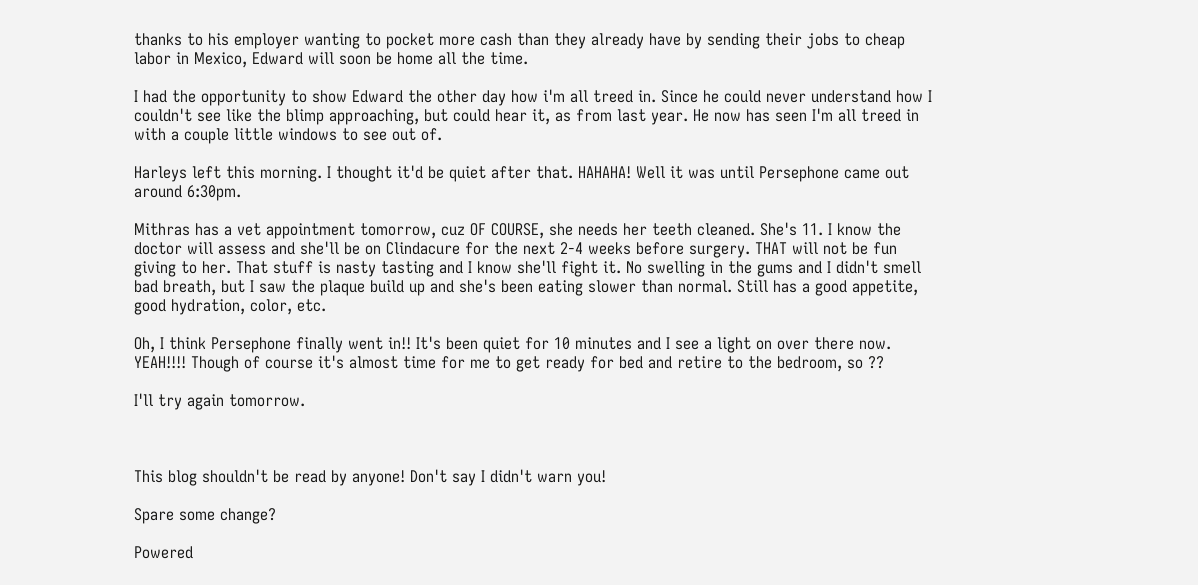thanks to his employer wanting to pocket more cash than they already have by sending their jobs to cheap labor in Mexico, Edward will soon be home all the time.

I had the opportunity to show Edward the other day how i'm all treed in. Since he could never understand how I couldn't see like the blimp approaching, but could hear it, as from last year. He now has seen I'm all treed in with a couple little windows to see out of.

Harleys left this morning. I thought it'd be quiet after that. HAHAHA! Well it was until Persephone came out around 6:30pm.

Mithras has a vet appointment tomorrow, cuz OF COURSE, she needs her teeth cleaned. She's 11. I know the doctor will assess and she'll be on Clindacure for the next 2-4 weeks before surgery. THAT will not be fun giving to her. That stuff is nasty tasting and I know she'll fight it. No swelling in the gums and I didn't smell bad breath, but I saw the plaque build up and she's been eating slower than normal. Still has a good appetite, good hydration, color, etc.

Oh, I think Persephone finally went in!! It's been quiet for 10 minutes and I see a light on over there now. YEAH!!!! Though of course it's almost time for me to get ready for bed and retire to the bedroom, so ??

I'll try again tomorrow.



This blog shouldn't be read by anyone! Don't say I didn't warn you!

Spare some change?

Powered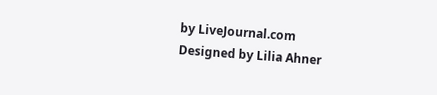by LiveJournal.com
Designed by Lilia Ahner